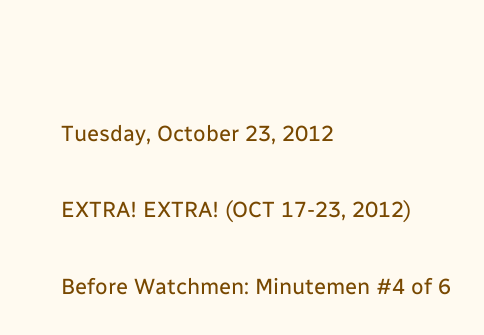Tuesday, October 23, 2012

EXTRA! EXTRA! (OCT 17-23, 2012)

Before Watchmen: Minutemen #4 of 6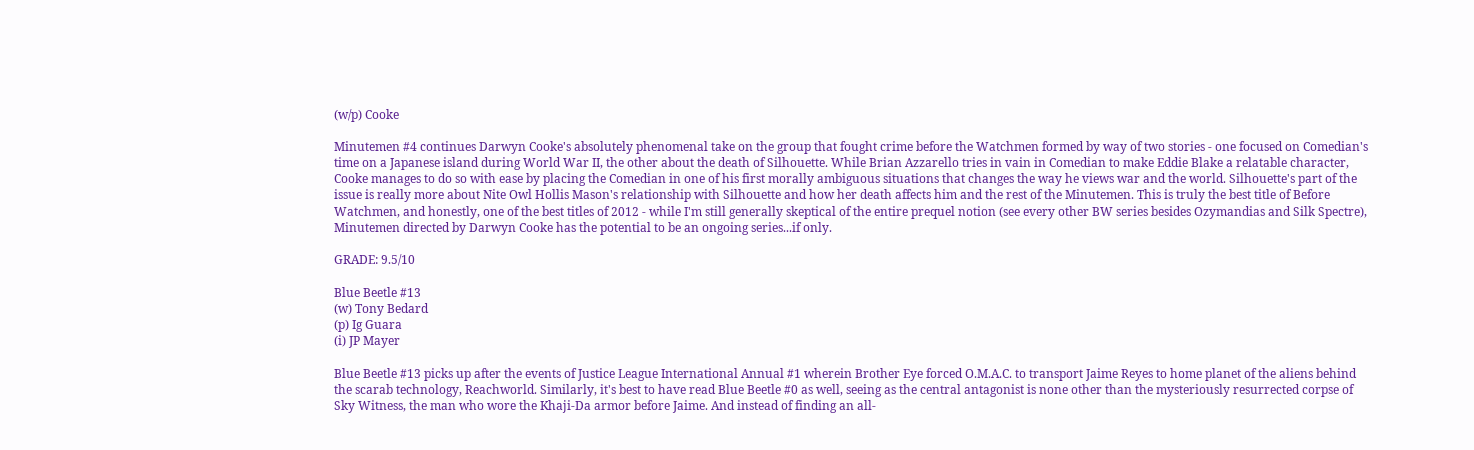(w/p) Cooke

Minutemen #4 continues Darwyn Cooke's absolutely phenomenal take on the group that fought crime before the Watchmen formed by way of two stories - one focused on Comedian's time on a Japanese island during World War II, the other about the death of Silhouette. While Brian Azzarello tries in vain in Comedian to make Eddie Blake a relatable character, Cooke manages to do so with ease by placing the Comedian in one of his first morally ambiguous situations that changes the way he views war and the world. Silhouette's part of the issue is really more about Nite Owl Hollis Mason's relationship with Silhouette and how her death affects him and the rest of the Minutemen. This is truly the best title of Before Watchmen, and honestly, one of the best titles of 2012 - while I'm still generally skeptical of the entire prequel notion (see every other BW series besides Ozymandias and Silk Spectre), Minutemen directed by Darwyn Cooke has the potential to be an ongoing series...if only.

GRADE: 9.5/10

Blue Beetle #13
(w) Tony Bedard
(p) Ig Guara
(i) JP Mayer

Blue Beetle #13 picks up after the events of Justice League International Annual #1 wherein Brother Eye forced O.M.A.C. to transport Jaime Reyes to home planet of the aliens behind the scarab technology, Reachworld. Similarly, it's best to have read Blue Beetle #0 as well, seeing as the central antagonist is none other than the mysteriously resurrected corpse of Sky Witness, the man who wore the Khaji-Da armor before Jaime. And instead of finding an all-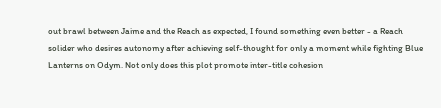out brawl between Jaime and the Reach as expected, I found something even better - a Reach solider who desires autonomy after achieving self-thought for only a moment while fighting Blue Lanterns on Odym. Not only does this plot promote inter-title cohesion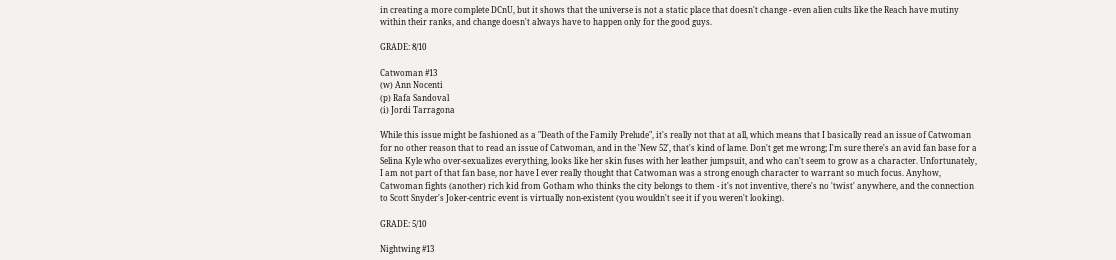in creating a more complete DCnU, but it shows that the universe is not a static place that doesn't change - even alien cults like the Reach have mutiny within their ranks, and change doesn't always have to happen only for the good guys.

GRADE: 8/10

Catwoman #13
(w) Ann Nocenti
(p) Rafa Sandoval
(i) Jordi Tarragona

While this issue might be fashioned as a "Death of the Family Prelude", it's really not that at all, which means that I basically read an issue of Catwoman for no other reason that to read an issue of Catwoman, and in the 'New 52', that's kind of lame. Don't get me wrong; I'm sure there's an avid fan base for a Selina Kyle who over-sexualizes everything, looks like her skin fuses with her leather jumpsuit, and who can't seem to grow as a character. Unfortunately, I am not part of that fan base, nor have I ever really thought that Catwoman was a strong enough character to warrant so much focus. Anyhow, Catwoman fights (another) rich kid from Gotham who thinks the city belongs to them - it's not inventive, there's no 'twist' anywhere, and the connection to Scott Snyder's Joker-centric event is virtually non-existent (you wouldn't see it if you weren't looking).

GRADE: 5/10

Nightwing #13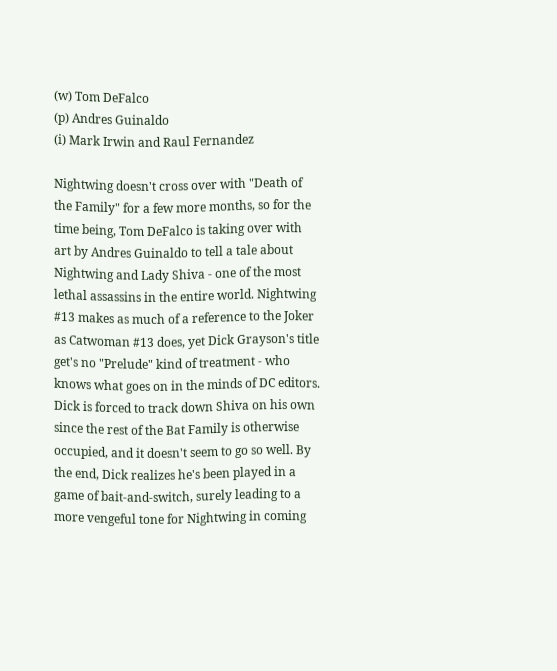(w) Tom DeFalco
(p) Andres Guinaldo
(i) Mark Irwin and Raul Fernandez

Nightwing doesn't cross over with "Death of the Family" for a few more months, so for the time being, Tom DeFalco is taking over with art by Andres Guinaldo to tell a tale about Nightwing and Lady Shiva - one of the most lethal assassins in the entire world. Nightwing #13 makes as much of a reference to the Joker as Catwoman #13 does, yet Dick Grayson's title get's no "Prelude" kind of treatment - who knows what goes on in the minds of DC editors. Dick is forced to track down Shiva on his own since the rest of the Bat Family is otherwise occupied, and it doesn't seem to go so well. By the end, Dick realizes he's been played in a game of bait-and-switch, surely leading to a more vengeful tone for Nightwing in coming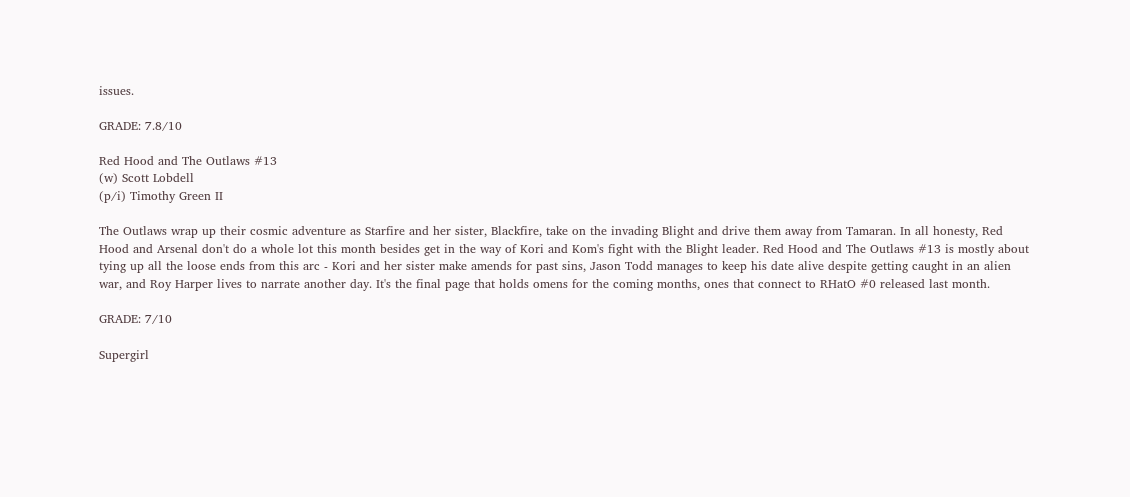issues.

GRADE: 7.8/10

Red Hood and The Outlaws #13
(w) Scott Lobdell
(p/i) Timothy Green II

The Outlaws wrap up their cosmic adventure as Starfire and her sister, Blackfire, take on the invading Blight and drive them away from Tamaran. In all honesty, Red Hood and Arsenal don't do a whole lot this month besides get in the way of Kori and Kom's fight with the Blight leader. Red Hood and The Outlaws #13 is mostly about tying up all the loose ends from this arc - Kori and her sister make amends for past sins, Jason Todd manages to keep his date alive despite getting caught in an alien war, and Roy Harper lives to narrate another day. It's the final page that holds omens for the coming months, ones that connect to RHatO #0 released last month.

GRADE: 7/10

Supergirl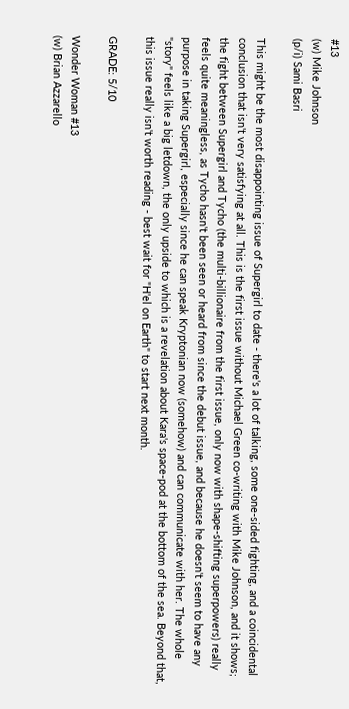#13
(w) Mike Johnson
(p/i) Sami Basri

This might be the most disappointing issue of Supergirl to date - there's a lot of talking, some one-sided fighting, and a coincidental conclusion that isn't very satisfying at all. This is the first issue without Michael Green co-writing with Mike Johnson, and it shows; the fight between Supergirl and Tycho (the multi-billionaire from the first issue, only now with shape-shifting superpowers) really feels quite meaningless, as Tycho hasn't been seen or heard from since the debut issue, and because he doesn't seem to have any purpose in taking Supergirl, especially since he can speak Kryptonian now (somehow) and can communicate with her. The whole "story" feels like a big letdown, the only upside to which is a revelation about Kara's space-pod at the bottom of the sea. Beyond that, this issue really isn't worth reading - best wait for "H'el on Earth" to start next month.

GRADE: 5/10

Wonder Woman #13
(w) Brian Azzarello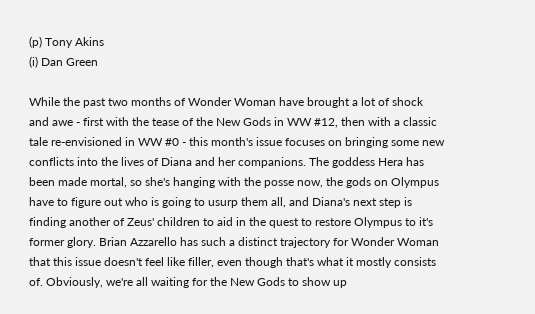(p) Tony Akins
(i) Dan Green

While the past two months of Wonder Woman have brought a lot of shock and awe - first with the tease of the New Gods in WW #12, then with a classic tale re-envisioned in WW #0 - this month's issue focuses on bringing some new conflicts into the lives of Diana and her companions. The goddess Hera has been made mortal, so she's hanging with the posse now, the gods on Olympus have to figure out who is going to usurp them all, and Diana's next step is finding another of Zeus' children to aid in the quest to restore Olympus to it's former glory. Brian Azzarello has such a distinct trajectory for Wonder Woman that this issue doesn't feel like filler, even though that's what it mostly consists of. Obviously, we're all waiting for the New Gods to show up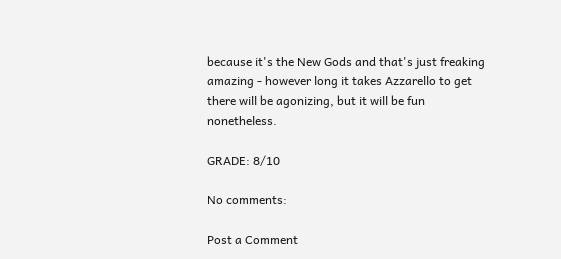because it's the New Gods and that's just freaking amazing - however long it takes Azzarello to get there will be agonizing, but it will be fun nonetheless.

GRADE: 8/10

No comments:

Post a Comment